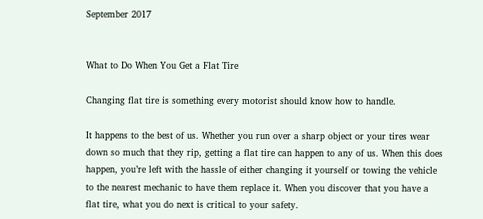September 2017


What to Do When You Get a Flat Tire

Changing flat tire is something every motorist should know how to handle.

It happens to the best of us. Whether you run over a sharp object or your tires wear down so much that they rip, getting a flat tire can happen to any of us. When this does happen, you’re left with the hassle of either changing it yourself or towing the vehicle to the nearest mechanic to have them replace it. When you discover that you have a flat tire, what you do next is critical to your safety.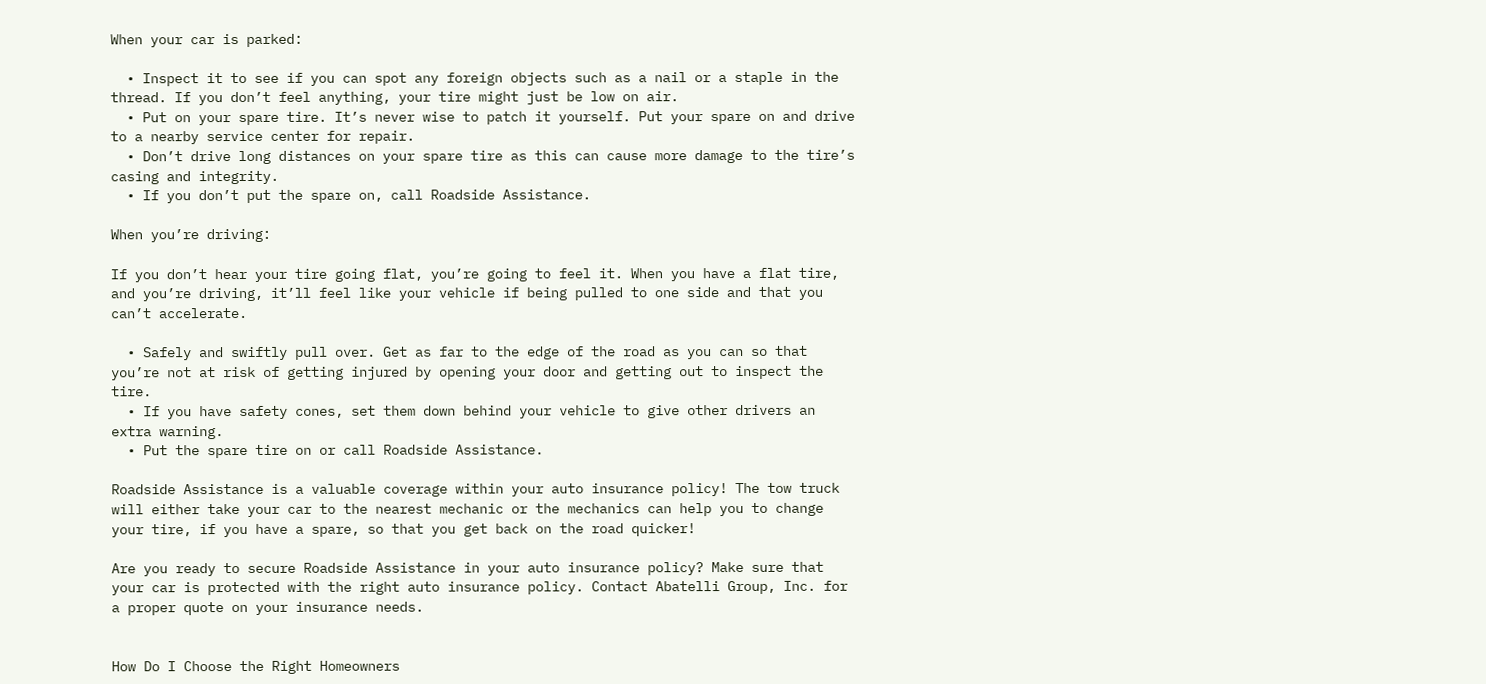When your car is parked:

  • Inspect it to see if you can spot any foreign objects such as a nail or a staple in the thread. If you don’t feel anything, your tire might just be low on air.
  • Put on your spare tire. It’s never wise to patch it yourself. Put your spare on and drive to a nearby service center for repair.
  • Don’t drive long distances on your spare tire as this can cause more damage to the tire’s casing and integrity.
  • If you don’t put the spare on, call Roadside Assistance.

When you’re driving:

If you don’t hear your tire going flat, you’re going to feel it. When you have a flat tire, and you’re driving, it’ll feel like your vehicle if being pulled to one side and that you can’t accelerate.

  • Safely and swiftly pull over. Get as far to the edge of the road as you can so that you’re not at risk of getting injured by opening your door and getting out to inspect the tire.
  • If you have safety cones, set them down behind your vehicle to give other drivers an extra warning.
  • Put the spare tire on or call Roadside Assistance.

Roadside Assistance is a valuable coverage within your auto insurance policy! The tow truck will either take your car to the nearest mechanic or the mechanics can help you to change your tire, if you have a spare, so that you get back on the road quicker!

Are you ready to secure Roadside Assistance in your auto insurance policy? Make sure that your car is protected with the right auto insurance policy. Contact Abatelli Group, Inc. for a proper quote on your insurance needs.


How Do I Choose the Right Homeowners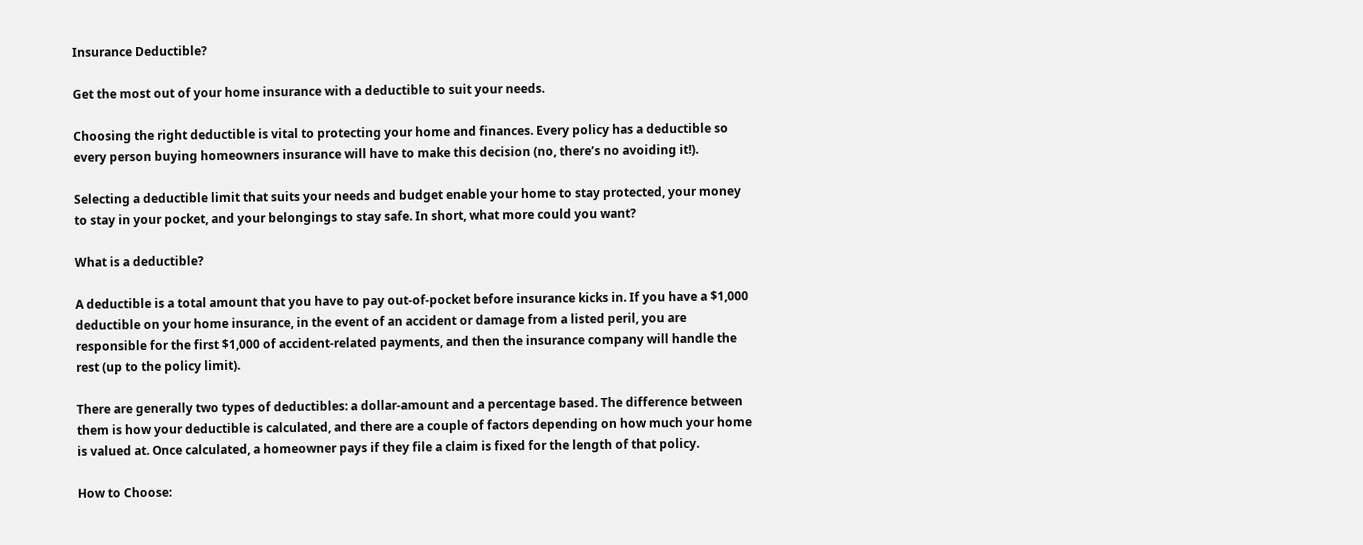Insurance Deductible?

Get the most out of your home insurance with a deductible to suit your needs.

Choosing the right deductible is vital to protecting your home and finances. Every policy has a deductible so every person buying homeowners insurance will have to make this decision (no, there’s no avoiding it!).

Selecting a deductible limit that suits your needs and budget enable your home to stay protected, your money to stay in your pocket, and your belongings to stay safe. In short, what more could you want?

What is a deductible?

A deductible is a total amount that you have to pay out-of-pocket before insurance kicks in. If you have a $1,000 deductible on your home insurance, in the event of an accident or damage from a listed peril, you are responsible for the first $1,000 of accident-related payments, and then the insurance company will handle the rest (up to the policy limit).

There are generally two types of deductibles: a dollar-amount and a percentage based. The difference between them is how your deductible is calculated, and there are a couple of factors depending on how much your home is valued at. Once calculated, a homeowner pays if they file a claim is fixed for the length of that policy.

How to Choose: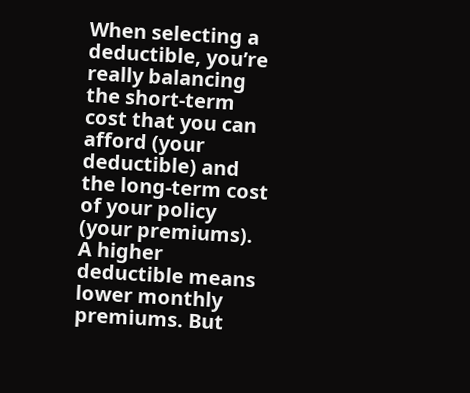When selecting a deductible, you’re really balancing the short-term cost that you can afford (your deductible) and the long-term cost of your policy (your premiums). A higher deductible means lower monthly premiums. But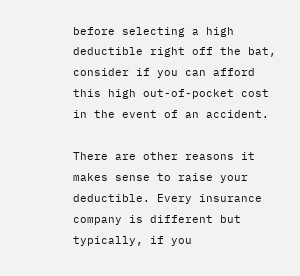before selecting a high deductible right off the bat, consider if you can afford this high out-of-pocket cost in the event of an accident.

There are other reasons it makes sense to raise your deductible. Every insurance company is different but typically, if you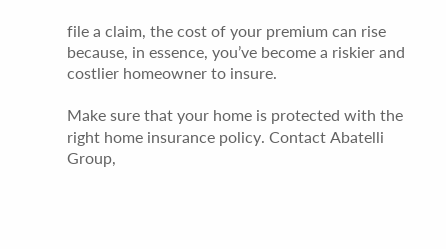file a claim, the cost of your premium can rise because, in essence, you’ve become a riskier and costlier homeowner to insure.

Make sure that your home is protected with the right home insurance policy. Contact Abatelli Group,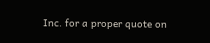Inc. for a proper quote on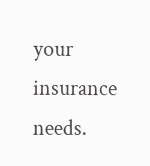your insurance needs.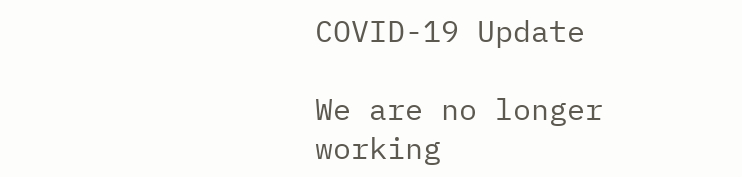COVID-19 Update

We are no longer working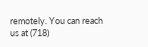remotely. You can reach us at (718)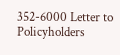352-6000 Letter to Policyholders